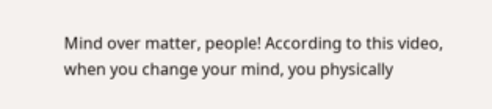Mind over matter, people! According to this video, when you change your mind, you physically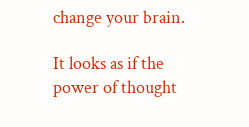change your brain.

It looks as if the power of thought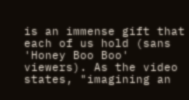is an immense gift that each of us hold (sans 'Honey Boo Boo' viewers). As the video states, "imagining an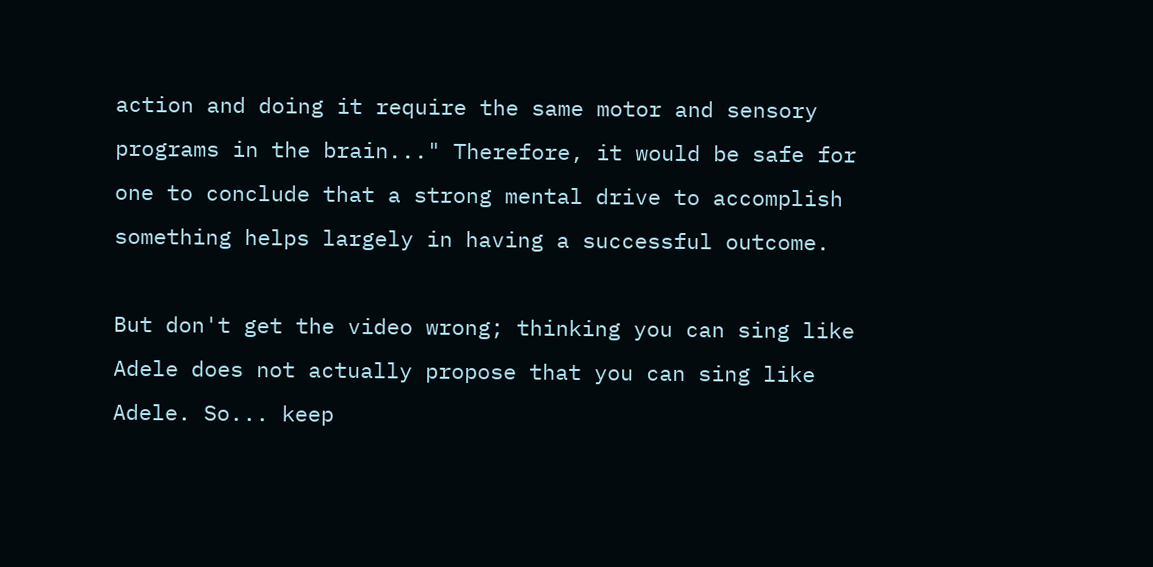action and doing it require the same motor and sensory programs in the brain..." Therefore, it would be safe for one to conclude that a strong mental drive to accomplish something helps largely in having a successful outcome.

But don't get the video wrong; thinking you can sing like Adele does not actually propose that you can sing like Adele. So... keep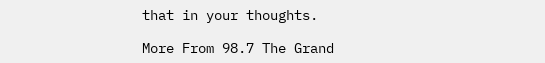that in your thoughts.

More From 98.7 The Grand